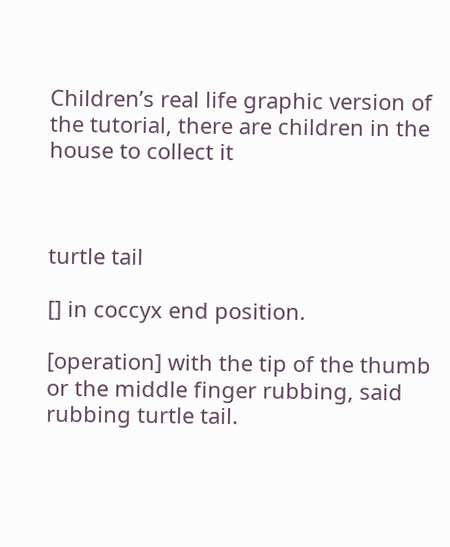Children’s real life graphic version of the tutorial, there are children in the house to collect it



turtle tail

[] in coccyx end position.

[operation] with the tip of the thumb or the middle finger rubbing, said rubbing turtle tail.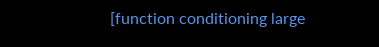[function conditioning large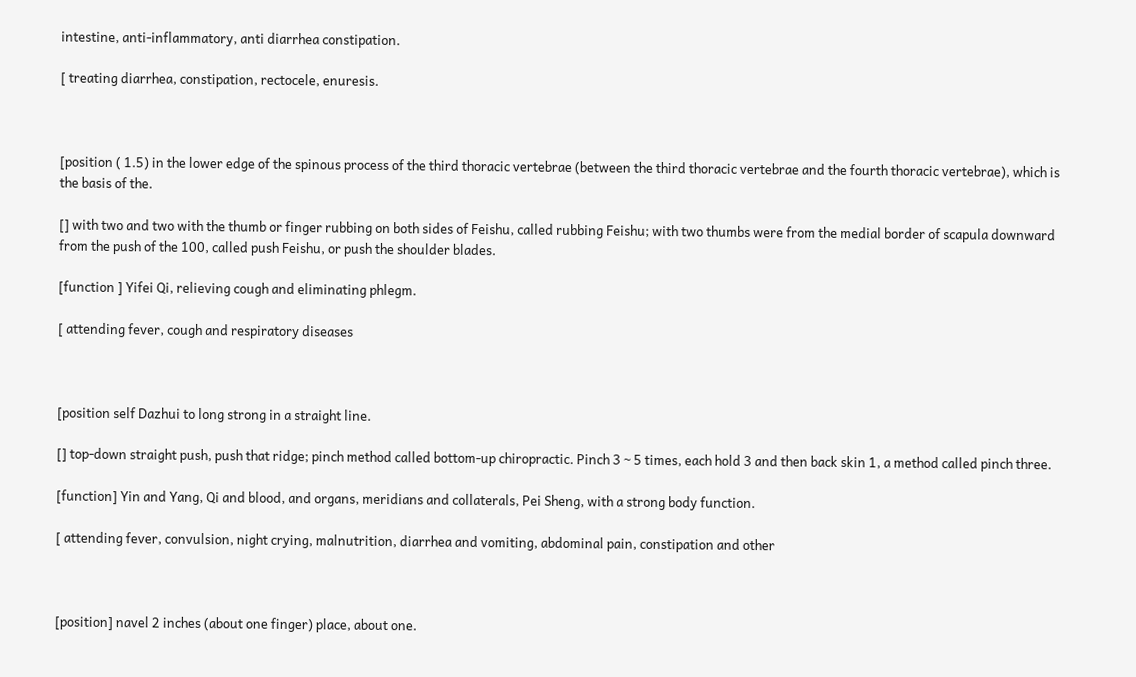intestine, anti-inflammatory, anti diarrhea constipation.

[ treating diarrhea, constipation, rectocele, enuresis.



[position ( 1.5) in the lower edge of the spinous process of the third thoracic vertebrae (between the third thoracic vertebrae and the fourth thoracic vertebrae), which is the basis of the.

[] with two and two with the thumb or finger rubbing on both sides of Feishu, called rubbing Feishu; with two thumbs were from the medial border of scapula downward from the push of the 100, called push Feishu, or push the shoulder blades.

[function ] Yifei Qi, relieving cough and eliminating phlegm.

[ attending fever, cough and respiratory diseases



[position self Dazhui to long strong in a straight line.

[] top-down straight push, push that ridge; pinch method called bottom-up chiropractic. Pinch 3 ~ 5 times, each hold 3 and then back skin 1, a method called pinch three.

[function] Yin and Yang, Qi and blood, and organs, meridians and collaterals, Pei Sheng, with a strong body function.

[ attending fever, convulsion, night crying, malnutrition, diarrhea and vomiting, abdominal pain, constipation and other



[position] navel 2 inches (about one finger) place, about one.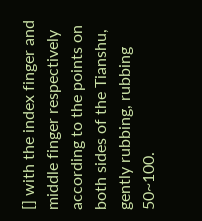[] with the index finger and middle finger respectively according to the points on both sides of the Tianshu, gently rubbing, rubbing 50~100.